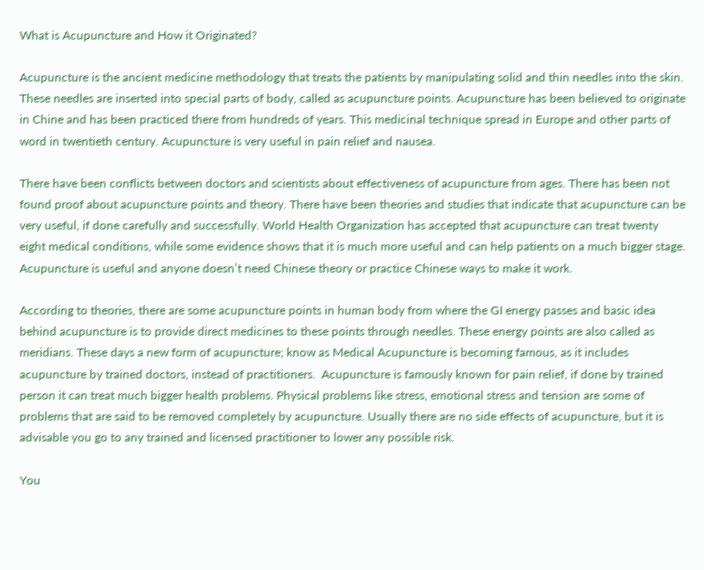What is Acupuncture and How it Originated?

Acupuncture is the ancient medicine methodology that treats the patients by manipulating solid and thin needles into the skin. These needles are inserted into special parts of body, called as acupuncture points. Acupuncture has been believed to originate in Chine and has been practiced there from hundreds of years. This medicinal technique spread in Europe and other parts of word in twentieth century. Acupuncture is very useful in pain relief and nausea.

There have been conflicts between doctors and scientists about effectiveness of acupuncture from ages. There has been not found proof about acupuncture points and theory. There have been theories and studies that indicate that acupuncture can be very useful, if done carefully and successfully. World Health Organization has accepted that acupuncture can treat twenty eight medical conditions, while some evidence shows that it is much more useful and can help patients on a much bigger stage. Acupuncture is useful and anyone doesn’t need Chinese theory or practice Chinese ways to make it work.

According to theories, there are some acupuncture points in human body from where the GI energy passes and basic idea behind acupuncture is to provide direct medicines to these points through needles. These energy points are also called as meridians. These days a new form of acupuncture; know as Medical Acupuncture is becoming famous, as it includes acupuncture by trained doctors, instead of practitioners.  Acupuncture is famously known for pain relief, if done by trained person it can treat much bigger health problems. Physical problems like stress, emotional stress and tension are some of problems that are said to be removed completely by acupuncture. Usually there are no side effects of acupuncture, but it is advisable you go to any trained and licensed practitioner to lower any possible risk.

You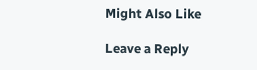Might Also Like

Leave a Reply